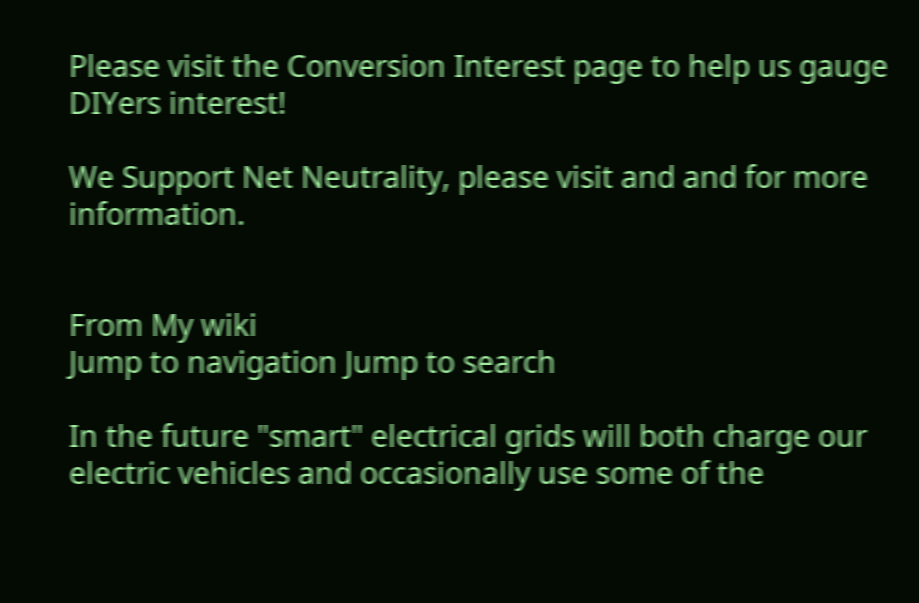Please visit the Conversion Interest page to help us gauge DIYers interest!

We Support Net Neutrality, please visit and and for more information.


From My wiki
Jump to navigation Jump to search

In the future "smart" electrical grids will both charge our electric vehicles and occasionally use some of the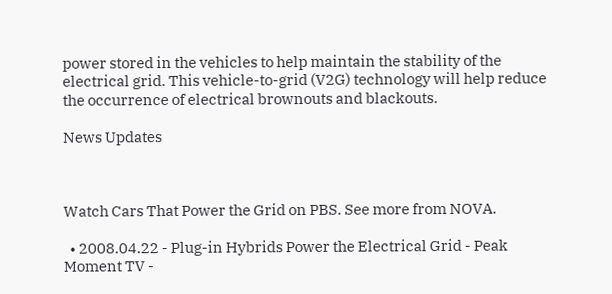power stored in the vehicles to help maintain the stability of the electrical grid. This vehicle-to-grid (V2G) technology will help reduce the occurrence of electrical brownouts and blackouts.

News Updates



Watch Cars That Power the Grid on PBS. See more from NOVA.

  • 2008.04.22 - Plug-in Hybrids Power the Electrical Grid - Peak Moment TV -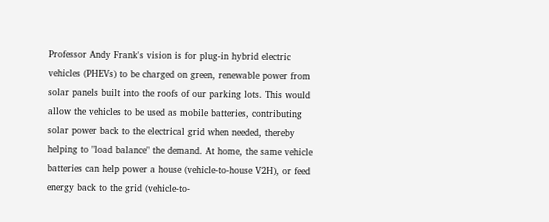Professor Andy Frank's vision is for plug-in hybrid electric vehicles (PHEVs) to be charged on green, renewable power from solar panels built into the roofs of our parking lots. This would allow the vehicles to be used as mobile batteries, contributing solar power back to the electrical grid when needed, thereby helping to "load balance" the demand. At home, the same vehicle batteries can help power a house (vehicle-to-house V2H), or feed energy back to the grid (vehicle-to-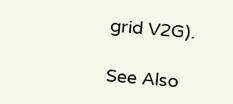grid V2G).

See Also